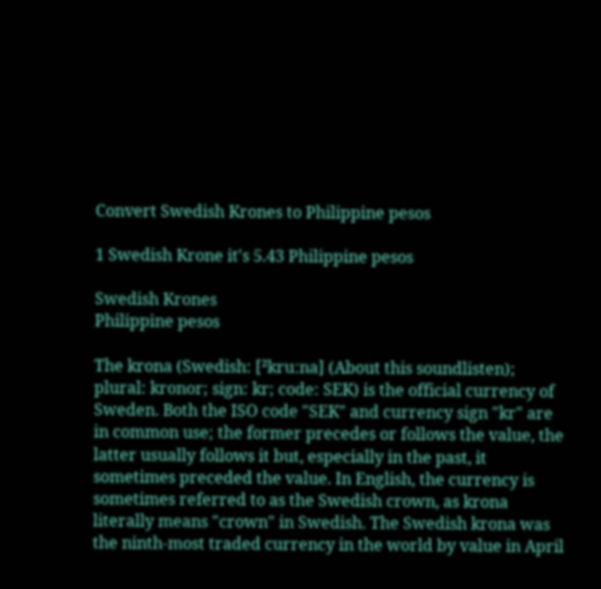Convert Swedish Krones to Philippine pesos

1 Swedish Krone it's 5.43 Philippine pesos

Swedish Krones
Philippine pesos

The krona (Swedish: [²kruːna] (About this soundlisten); plural: kronor; sign: kr; code: SEK) is the official currency of Sweden. Both the ISO code "SEK" and currency sign "kr" are in common use; the former precedes or follows the value, the latter usually follows it but, especially in the past, it sometimes preceded the value. In English, the currency is sometimes referred to as the Swedish crown, as krona literally means "crown" in Swedish. The Swedish krona was the ninth-most traded currency in the world by value in April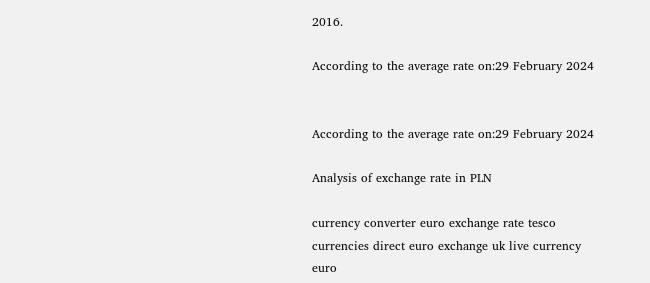2016.

According to the average rate on:29 February 2024


According to the average rate on:29 February 2024

Analysis of exchange rate in PLN

currency converter euro exchange rate tesco currencies direct euro exchange uk live currency euro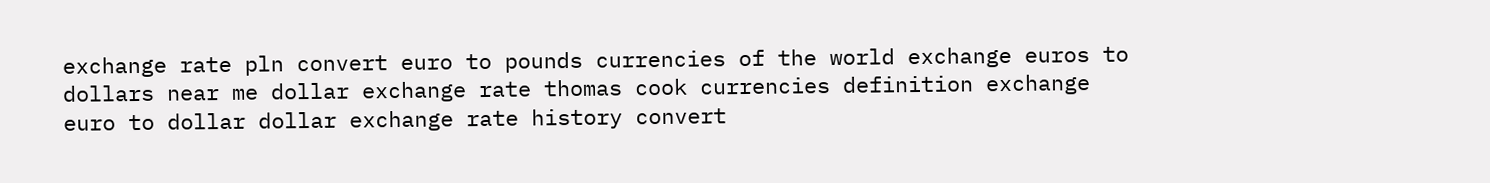exchange rate pln convert euro to pounds currencies of the world exchange euros to dollars near me dollar exchange rate thomas cook currencies definition exchange euro to dollar dollar exchange rate history convert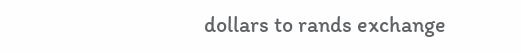dollars to rands exchange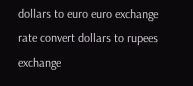dollars to euro euro exchange rate convert dollars to rupees exchange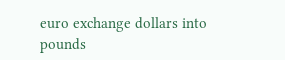euro exchange dollars into pounds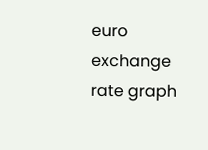euro exchange rate graph